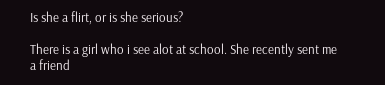Is she a flirt, or is she serious?

There is a girl who i see alot at school. She recently sent me a friend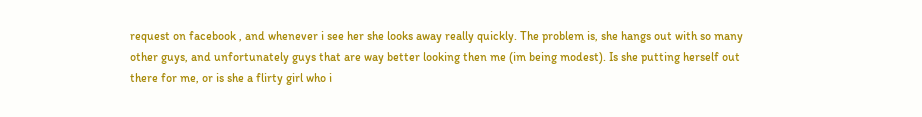request on facebook , and whenever i see her she looks away really quickly. The problem is, she hangs out with so many other guys, and unfortunately guys that are way better looking then me (im being modest). Is she putting herself out there for me, or is she a flirty girl who i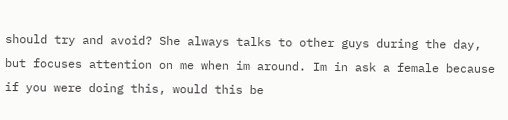should try and avoid? She always talks to other guys during the day, but focuses attention on me when im around. Im in ask a female because if you were doing this, would this be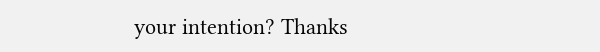your intention? Thanks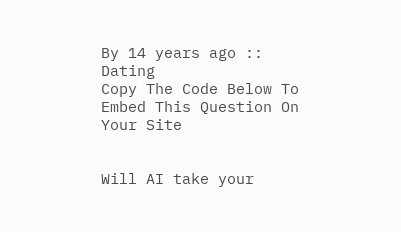By 14 years ago :: Dating
Copy The Code Below To Embed This Question On Your Site


Will AI take your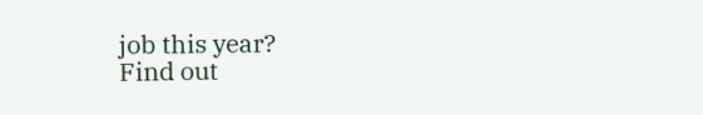job this year?
Find out